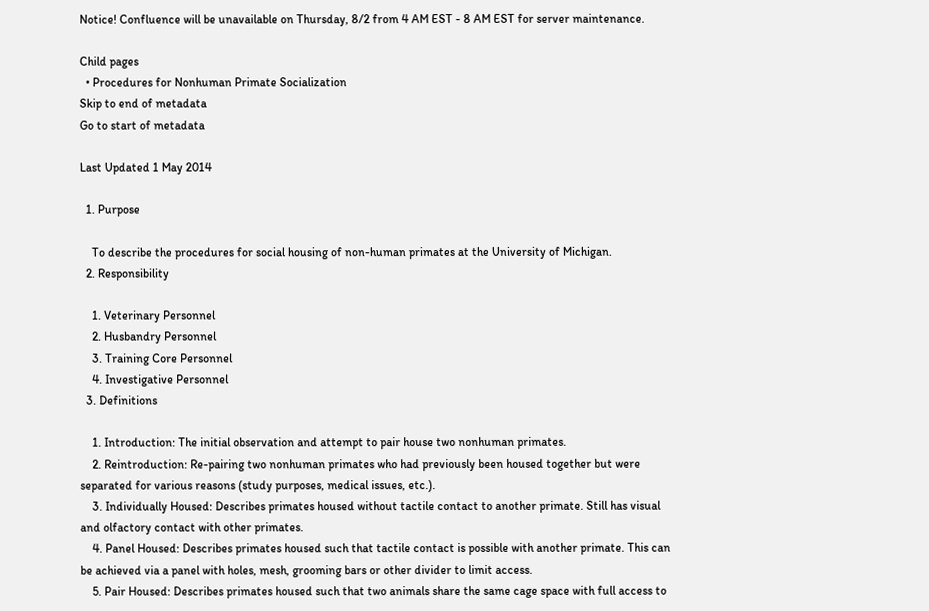Notice! Confluence will be unavailable on Thursday, 8/2 from 4 AM EST - 8 AM EST for server maintenance.

Child pages
  • Procedures for Nonhuman Primate Socialization
Skip to end of metadata
Go to start of metadata

Last Updated 1 May 2014

  1. Purpose

    To describe the procedures for social housing of non-human primates at the University of Michigan.
  2. Responsibility

    1. Veterinary Personnel
    2. Husbandry Personnel
    3. Training Core Personnel
    4. Investigative Personnel
  3. Definitions

    1. Introduction: The initial observation and attempt to pair house two nonhuman primates.
    2. Reintroduction: Re-pairing two nonhuman primates who had previously been housed together but were separated for various reasons (study purposes, medical issues, etc.).
    3. Individually Housed: Describes primates housed without tactile contact to another primate. Still has visual and olfactory contact with other primates.
    4. Panel Housed: Describes primates housed such that tactile contact is possible with another primate. This can be achieved via a panel with holes, mesh, grooming bars or other divider to limit access.
    5. Pair Housed: Describes primates housed such that two animals share the same cage space with full access to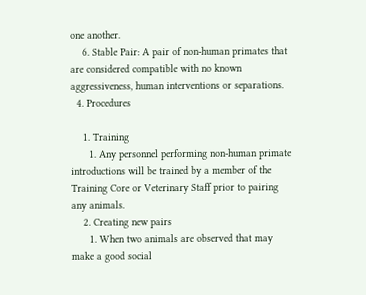one another.
    6. Stable Pair: A pair of non-human primates that are considered compatible with no known aggressiveness, human interventions or separations.
  4. Procedures

    1. Training
      1. Any personnel performing non-human primate introductions will be trained by a member of the Training Core or Veterinary Staff prior to pairing any animals.
    2. Creating new pairs
      1. When two animals are observed that may make a good social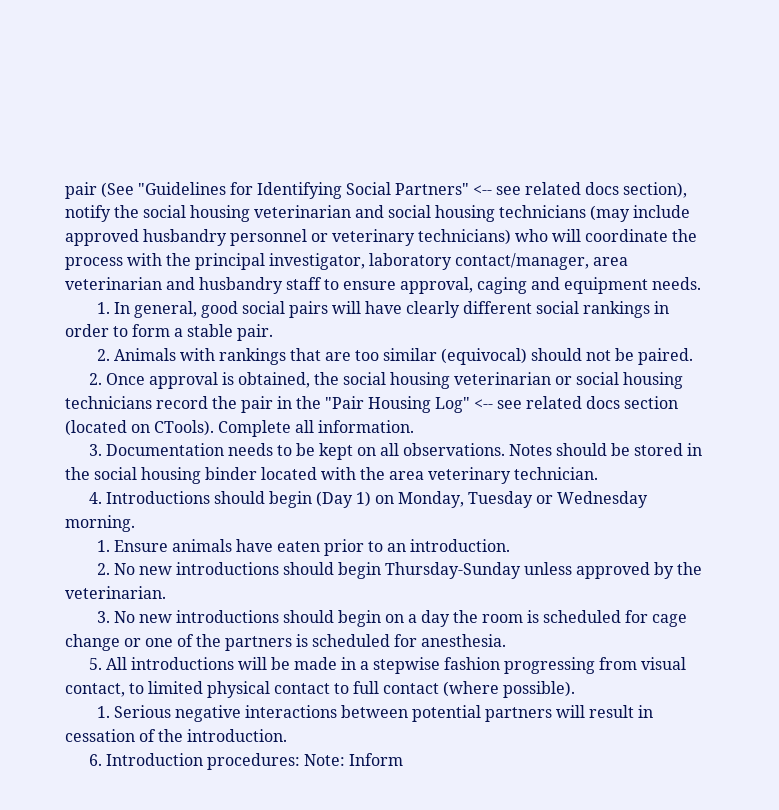pair (See "Guidelines for Identifying Social Partners" <-- see related docs section), notify the social housing veterinarian and social housing technicians (may include approved husbandry personnel or veterinary technicians) who will coordinate the process with the principal investigator, laboratory contact/manager, area veterinarian and husbandry staff to ensure approval, caging and equipment needs.
        1. In general, good social pairs will have clearly different social rankings in order to form a stable pair.
        2. Animals with rankings that are too similar (equivocal) should not be paired.
      2. Once approval is obtained, the social housing veterinarian or social housing technicians record the pair in the "Pair Housing Log" <-- see related docs section (located on CTools). Complete all information.
      3. Documentation needs to be kept on all observations. Notes should be stored in the social housing binder located with the area veterinary technician.
      4. Introductions should begin (Day 1) on Monday, Tuesday or Wednesday morning.
        1. Ensure animals have eaten prior to an introduction.
        2. No new introductions should begin Thursday-Sunday unless approved by the veterinarian.
        3. No new introductions should begin on a day the room is scheduled for cage change or one of the partners is scheduled for anesthesia.
      5. All introductions will be made in a stepwise fashion progressing from visual contact, to limited physical contact to full contact (where possible).
        1. Serious negative interactions between potential partners will result in cessation of the introduction.
      6. Introduction procedures: Note: Inform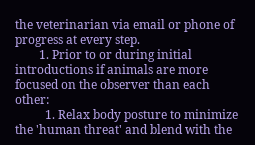the veterinarian via email or phone of progress at every step.
        1. Prior to or during initial introductions if animals are more focused on the observer than each other:
          1. Relax body posture to minimize the 'human threat' and blend with the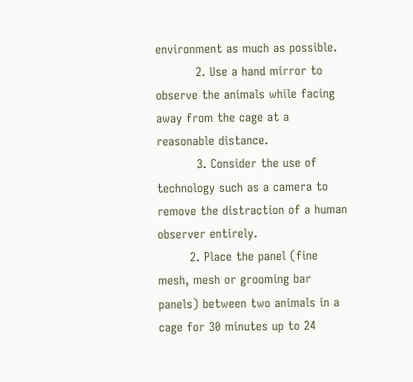environment as much as possible.
          2. Use a hand mirror to observe the animals while facing away from the cage at a reasonable distance.
          3. Consider the use of technology such as a camera to remove the distraction of a human observer entirely.
        2. Place the panel (fine mesh, mesh or grooming bar panels) between two animals in a cage for 30 minutes up to 24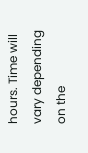hours. Time will vary depending on the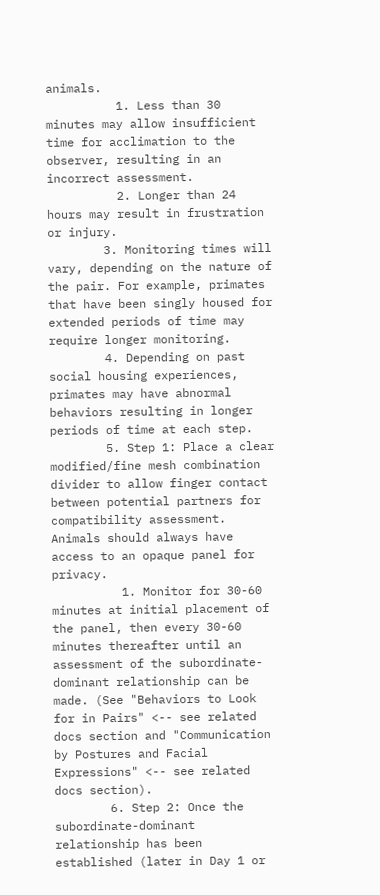animals.
          1. Less than 30 minutes may allow insufficient time for acclimation to the observer, resulting in an incorrect assessment.
          2. Longer than 24 hours may result in frustration or injury.
        3. Monitoring times will vary, depending on the nature of the pair. For example, primates that have been singly housed for extended periods of time may require longer monitoring.
        4. Depending on past social housing experiences, primates may have abnormal behaviors resulting in longer periods of time at each step.
        5. Step 1: Place a clear modified/fine mesh combination divider to allow finger contact between potential partners for compatibility assessment. Animals should always have access to an opaque panel for privacy.
          1. Monitor for 30-60 minutes at initial placement of the panel, then every 30-60 minutes thereafter until an assessment of the subordinate-dominant relationship can be made. (See "Behaviors to Look for in Pairs" <-- see related docs section and "Communication by Postures and Facial Expressions" <-- see related docs section).
        6. Step 2: Once the subordinate-dominant relationship has been established (later in Day 1 or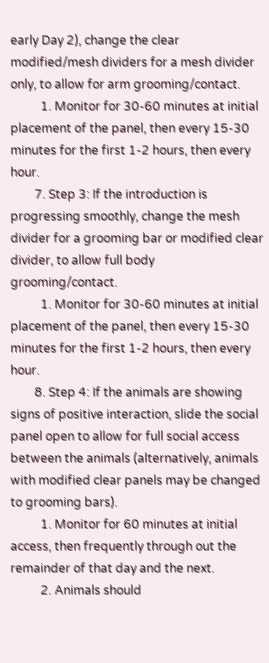early Day 2), change the clear modified/mesh dividers for a mesh divider only, to allow for arm grooming/contact.
          1. Monitor for 30-60 minutes at initial placement of the panel, then every 15-30 minutes for the first 1-2 hours, then every hour.
        7. Step 3: If the introduction is progressing smoothly, change the mesh divider for a grooming bar or modified clear divider, to allow full body grooming/contact.
          1. Monitor for 30-60 minutes at initial placement of the panel, then every 15-30 minutes for the first 1-2 hours, then every hour.
        8. Step 4: If the animals are showing signs of positive interaction, slide the social panel open to allow for full social access between the animals (alternatively, animals with modified clear panels may be changed to grooming bars).
          1. Monitor for 60 minutes at initial access, then frequently through out the remainder of that day and the next.
          2. Animals should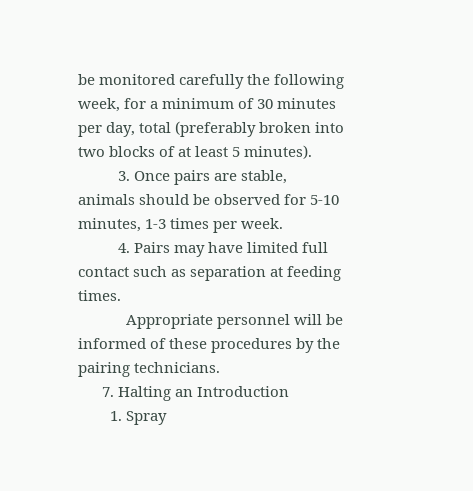be monitored carefully the following week, for a minimum of 30 minutes per day, total (preferably broken into two blocks of at least 5 minutes).
          3. Once pairs are stable, animals should be observed for 5-10 minutes, 1-3 times per week.
          4. Pairs may have limited full contact such as separation at feeding times.
            Appropriate personnel will be informed of these procedures by the pairing technicians.
      7. Halting an Introduction
        1. Spray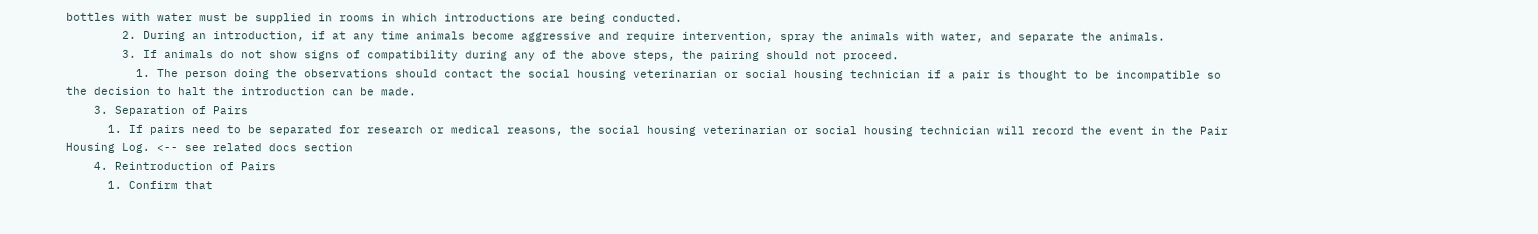bottles with water must be supplied in rooms in which introductions are being conducted.
        2. During an introduction, if at any time animals become aggressive and require intervention, spray the animals with water, and separate the animals.
        3. If animals do not show signs of compatibility during any of the above steps, the pairing should not proceed.
          1. The person doing the observations should contact the social housing veterinarian or social housing technician if a pair is thought to be incompatible so the decision to halt the introduction can be made.
    3. Separation of Pairs
      1. If pairs need to be separated for research or medical reasons, the social housing veterinarian or social housing technician will record the event in the Pair Housing Log. <-- see related docs section
    4. Reintroduction of Pairs
      1. Confirm that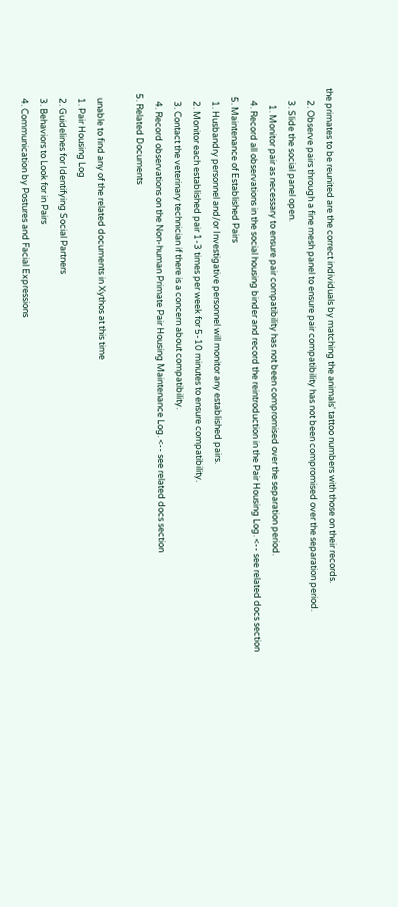the primates to be reunited are the correct individuals by matching the animals' tattoo numbers with those on their records.
      2. Observe pairs through a fine mesh panel to ensure pair compatibility has not been compromised over the separation period.
      3. Slide the social panel open.
        1. Monitor pair as necessary to ensure pair compatibility has not been compromised over the separation period.
      4. Record all observations in the social housing binder and record the reintroduction in the Pair Housing Log. <-- see related docs section
    5. Maintenance of Established Pairs
      1. Husbandry personnel and/or Investigative personnel will monitor any established pairs.
      2. Monitor each established pair 1-3 times per week for 5-10 minutes to ensure compatibility.
      3. Contact the veterinary technician if there is a concern about compatibility.
      4. Record observations on the Non-human Primate Pair Housing Maintenance Log. <-- see related docs section
  5. Related Documents

    unable to find any of the related documents in Xythos at this time
    1. Pair Housing Log
    2. Guidelines for Identifying Social Partners
    3. Behaviors to Look for in Pairs
    4. Communication by Postures and Facial Expressions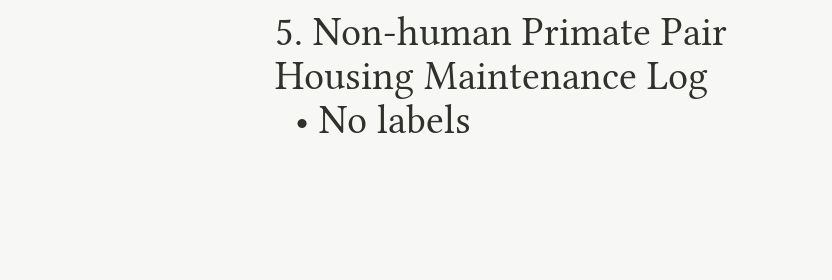5. Non-human Primate Pair Housing Maintenance Log
  • No labels